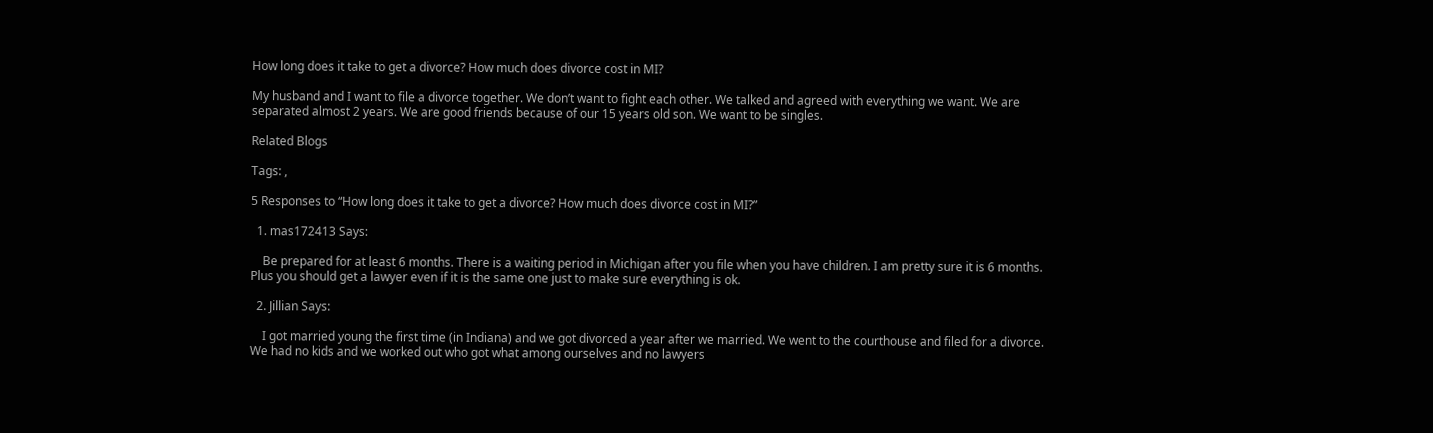How long does it take to get a divorce? How much does divorce cost in MI?

My husband and I want to file a divorce together. We don’t want to fight each other. We talked and agreed with everything we want. We are separated almost 2 years. We are good friends because of our 15 years old son. We want to be singles.

Related Blogs

Tags: ,

5 Responses to “How long does it take to get a divorce? How much does divorce cost in MI?”

  1. mas172413 Says:

    Be prepared for at least 6 months. There is a waiting period in Michigan after you file when you have children. I am pretty sure it is 6 months. Plus you should get a lawyer even if it is the same one just to make sure everything is ok.

  2. Jillian Says:

    I got married young the first time (in Indiana) and we got divorced a year after we married. We went to the courthouse and filed for a divorce. We had no kids and we worked out who got what among ourselves and no lawyers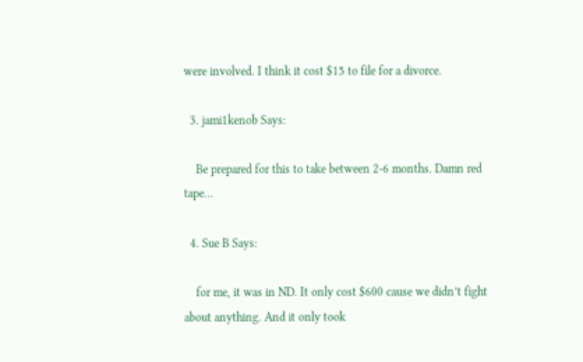were involved. I think it cost $15 to file for a divorce.

  3. jami1kenob Says:

    Be prepared for this to take between 2-6 months. Damn red tape…

  4. Sue B Says:

    for me, it was in ND. It only cost $600 cause we didn’t fight about anything. And it only took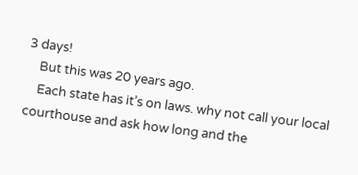3 days!
    But this was 20 years ago.
    Each state has it’s on laws. why not call your local courthouse and ask how long and the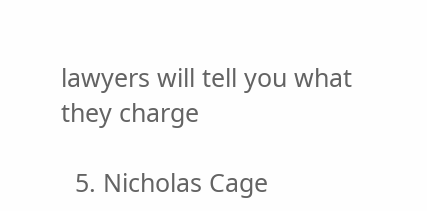lawyers will tell you what they charge

  5. Nicholas Cage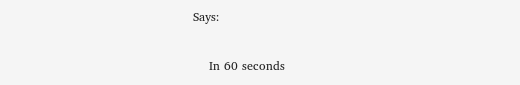Says:

    In 60 seconds